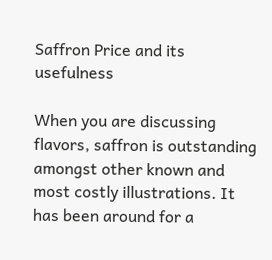Saffron Price and its usefulness

When you are discussing flavors, saffron is outstanding amongst other known and most costly illustrations. It has been around for a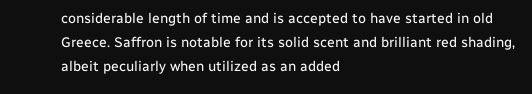considerable length of time and is accepted to have started in old Greece. Saffron is notable for its solid scent and brilliant red shading, albeit peculiarly when utilized as an added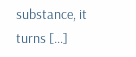substance, it turns […]